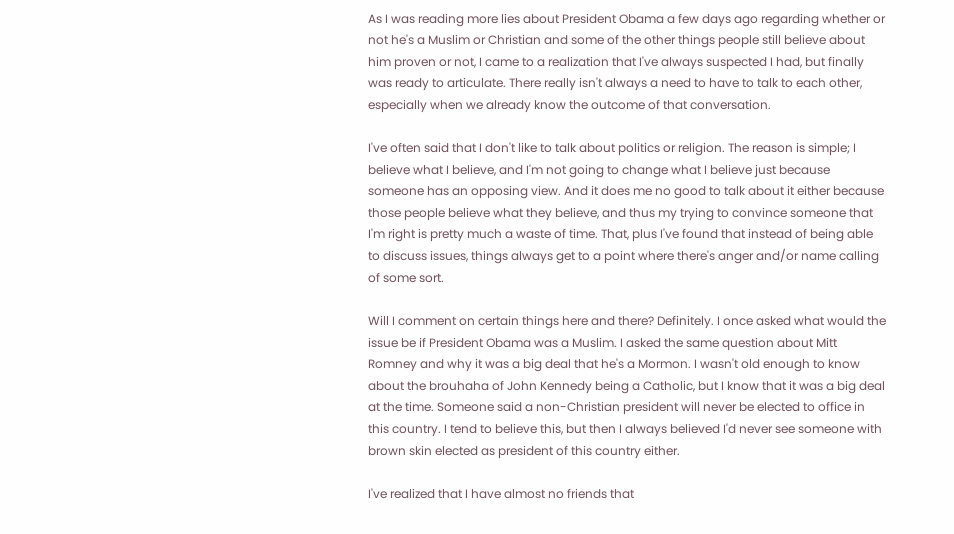As I was reading more lies about President Obama a few days ago regarding whether or not he's a Muslim or Christian and some of the other things people still believe about him proven or not, I came to a realization that I've always suspected I had, but finally was ready to articulate. There really isn't always a need to have to talk to each other, especially when we already know the outcome of that conversation.

I've often said that I don't like to talk about politics or religion. The reason is simple; I believe what I believe, and I'm not going to change what I believe just because someone has an opposing view. And it does me no good to talk about it either because those people believe what they believe, and thus my trying to convince someone that I'm right is pretty much a waste of time. That, plus I've found that instead of being able to discuss issues, things always get to a point where there's anger and/or name calling of some sort.

Will I comment on certain things here and there? Definitely. I once asked what would the issue be if President Obama was a Muslim. I asked the same question about Mitt Romney and why it was a big deal that he's a Mormon. I wasn't old enough to know about the brouhaha of John Kennedy being a Catholic, but I know that it was a big deal at the time. Someone said a non-Christian president will never be elected to office in this country. I tend to believe this, but then I always believed I'd never see someone with brown skin elected as president of this country either.

I've realized that I have almost no friends that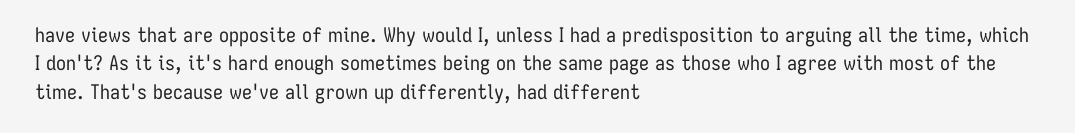have views that are opposite of mine. Why would I, unless I had a predisposition to arguing all the time, which I don't? As it is, it's hard enough sometimes being on the same page as those who I agree with most of the time. That's because we've all grown up differently, had different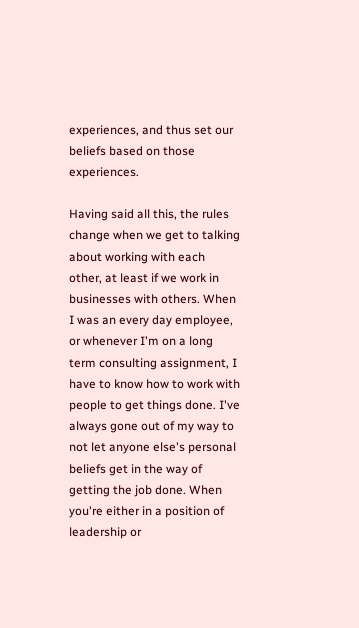experiences, and thus set our beliefs based on those experiences.

Having said all this, the rules change when we get to talking about working with each other, at least if we work in businesses with others. When I was an every day employee, or whenever I'm on a long term consulting assignment, I have to know how to work with people to get things done. I've always gone out of my way to not let anyone else's personal beliefs get in the way of getting the job done. When you're either in a position of leadership or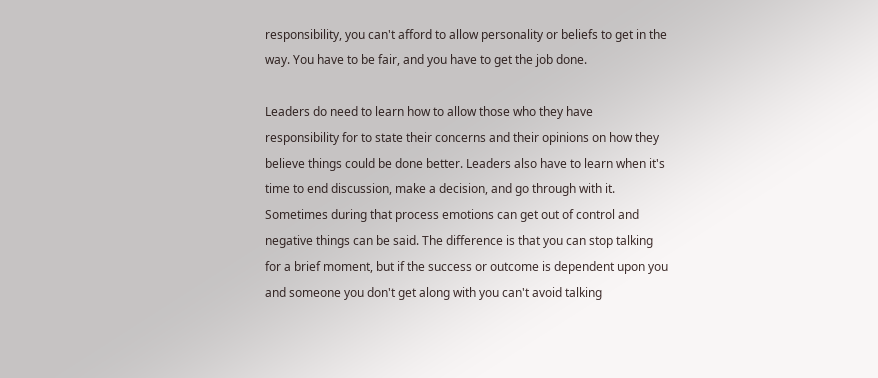responsibility, you can't afford to allow personality or beliefs to get in the way. You have to be fair, and you have to get the job done.

Leaders do need to learn how to allow those who they have responsibility for to state their concerns and their opinions on how they believe things could be done better. Leaders also have to learn when it's time to end discussion, make a decision, and go through with it. Sometimes during that process emotions can get out of control and negative things can be said. The difference is that you can stop talking for a brief moment, but if the success or outcome is dependent upon you and someone you don't get along with you can't avoid talking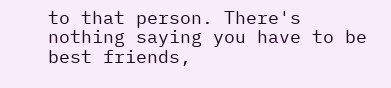to that person. There's nothing saying you have to be best friends,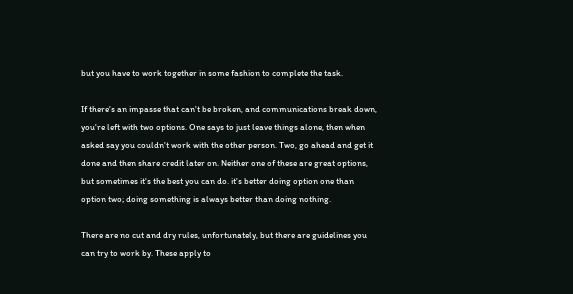but you have to work together in some fashion to complete the task.

If there's an impasse that can't be broken, and communications break down, you're left with two options. One says to just leave things alone, then when asked say you couldn't work with the other person. Two, go ahead and get it done and then share credit later on. Neither one of these are great options, but sometimes it's the best you can do. it's better doing option one than option two; doing something is always better than doing nothing.

There are no cut and dry rules, unfortunately, but there are guidelines you can try to work by. These apply to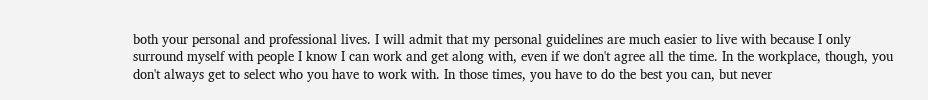both your personal and professional lives. I will admit that my personal guidelines are much easier to live with because I only surround myself with people I know I can work and get along with, even if we don't agree all the time. In the workplace, though, you don't always get to select who you have to work with. In those times, you have to do the best you can, but never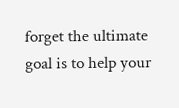forget the ultimate goal is to help your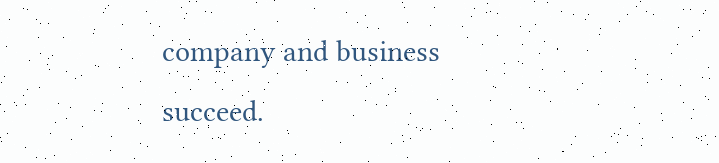company and business succeed.